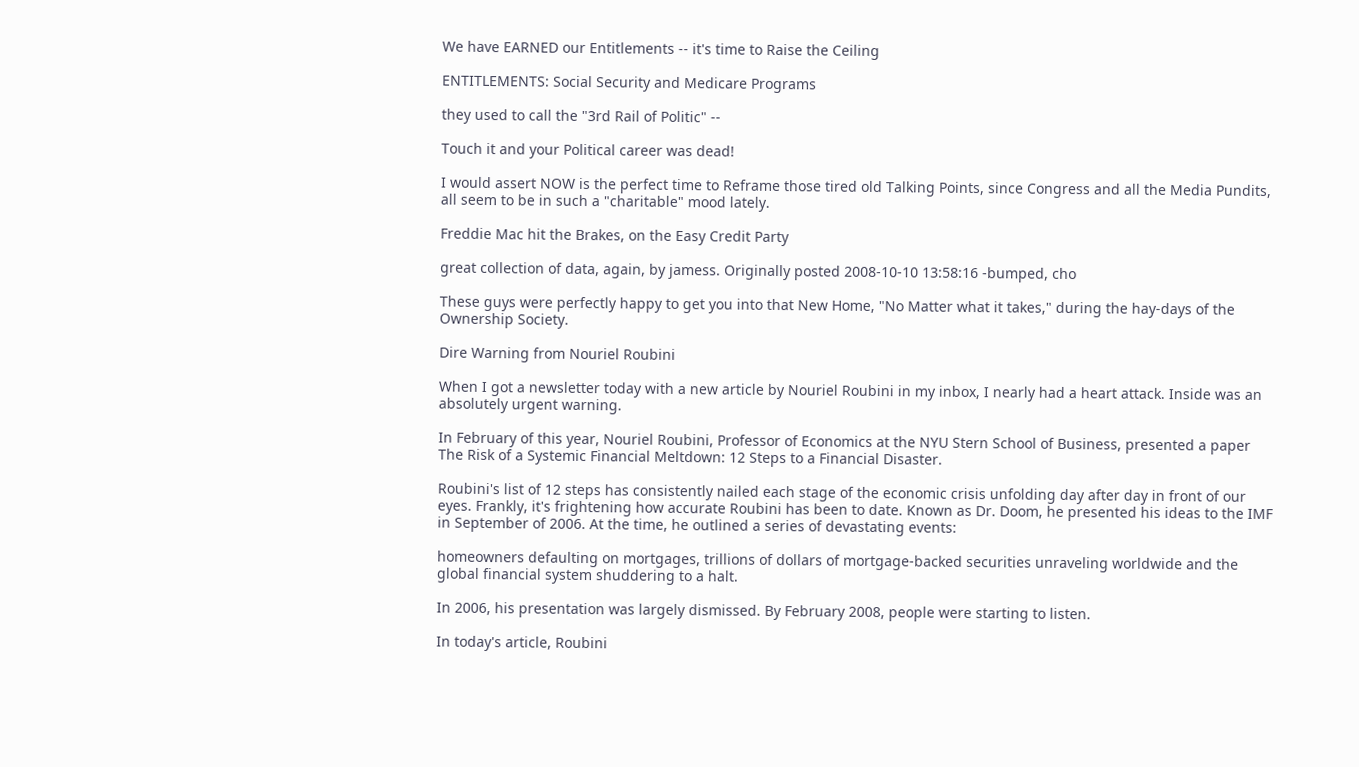We have EARNED our Entitlements -- it's time to Raise the Ceiling

ENTITLEMENTS: Social Security and Medicare Programs

they used to call the "3rd Rail of Politic" --

Touch it and your Political career was dead!

I would assert NOW is the perfect time to Reframe those tired old Talking Points, since Congress and all the Media Pundits, all seem to be in such a "charitable" mood lately.

Freddie Mac hit the Brakes, on the Easy Credit Party

great collection of data, again, by jamess. Originally posted 2008-10-10 13:58:16 -bumped, cho

These guys were perfectly happy to get you into that New Home, "No Matter what it takes," during the hay-days of the Ownership Society.

Dire Warning from Nouriel Roubini

When I got a newsletter today with a new article by Nouriel Roubini in my inbox, I nearly had a heart attack. Inside was an absolutely urgent warning.

In February of this year, Nouriel Roubini, Professor of Economics at the NYU Stern School of Business, presented a paper The Risk of a Systemic Financial Meltdown: 12 Steps to a Financial Disaster.

Roubini's list of 12 steps has consistently nailed each stage of the economic crisis unfolding day after day in front of our eyes. Frankly, it's frightening how accurate Roubini has been to date. Known as Dr. Doom, he presented his ideas to the IMF in September of 2006. At the time, he outlined a series of devastating events:

homeowners defaulting on mortgages, trillions of dollars of mortgage-backed securities unraveling worldwide and the global financial system shuddering to a halt.

In 2006, his presentation was largely dismissed. By February 2008, people were starting to listen.

In today's article, Roubini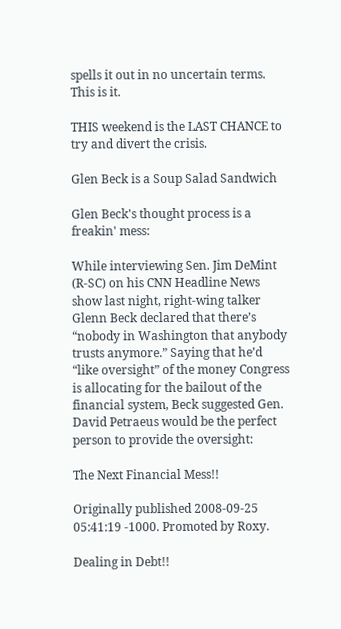spells it out in no uncertain terms. This is it.

THIS weekend is the LAST CHANCE to try and divert the crisis.

Glen Beck is a Soup Salad Sandwich

Glen Beck's thought process is a freakin' mess:

While interviewing Sen. Jim DeMint (R-SC) on his CNN Headline News show last night, right-wing talker Glenn Beck declared that there’s “nobody in Washington that anybody trusts anymore.” Saying that he’d “like oversight” of the money Congress is allocating for the bailout of the financial system, Beck suggested Gen. David Petraeus would be the perfect person to provide the oversight:

The Next Financial Mess!!

Originally published 2008-09-25 05:41:19 -1000. Promoted by Roxy.

Dealing in Debt!!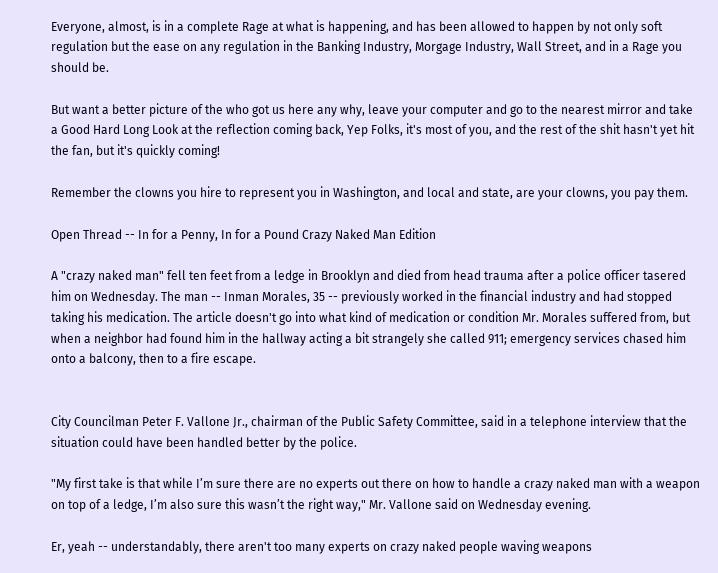Everyone, almost, is in a complete Rage at what is happening, and has been allowed to happen by not only soft regulation but the ease on any regulation in the Banking Industry, Morgage Industry, Wall Street, and in a Rage you should be.

But want a better picture of the who got us here any why, leave your computer and go to the nearest mirror and take a Good Hard Long Look at the reflection coming back, Yep Folks, it's most of you, and the rest of the shit hasn't yet hit the fan, but it's quickly coming!

Remember the clowns you hire to represent you in Washington, and local and state, are your clowns, you pay them.

Open Thread -- In for a Penny, In for a Pound Crazy Naked Man Edition

A "crazy naked man" fell ten feet from a ledge in Brooklyn and died from head trauma after a police officer tasered him on Wednesday. The man -- Inman Morales, 35 -- previously worked in the financial industry and had stopped taking his medication. The article doesn't go into what kind of medication or condition Mr. Morales suffered from, but when a neighbor had found him in the hallway acting a bit strangely she called 911; emergency services chased him onto a balcony, then to a fire escape.


City Councilman Peter F. Vallone Jr., chairman of the Public Safety Committee, said in a telephone interview that the situation could have been handled better by the police.

"My first take is that while I’m sure there are no experts out there on how to handle a crazy naked man with a weapon on top of a ledge, I’m also sure this wasn’t the right way," Mr. Vallone said on Wednesday evening.

Er, yeah -- understandably, there aren't too many experts on crazy naked people waving weapons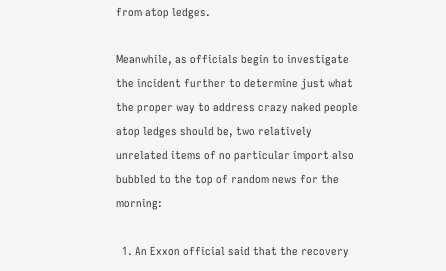from atop ledges.

Meanwhile, as officials begin to investigate the incident further to determine just what the proper way to address crazy naked people atop ledges should be, two relatively unrelated items of no particular import also bubbled to the top of random news for the morning:

  1. An Exxon official said that the recovery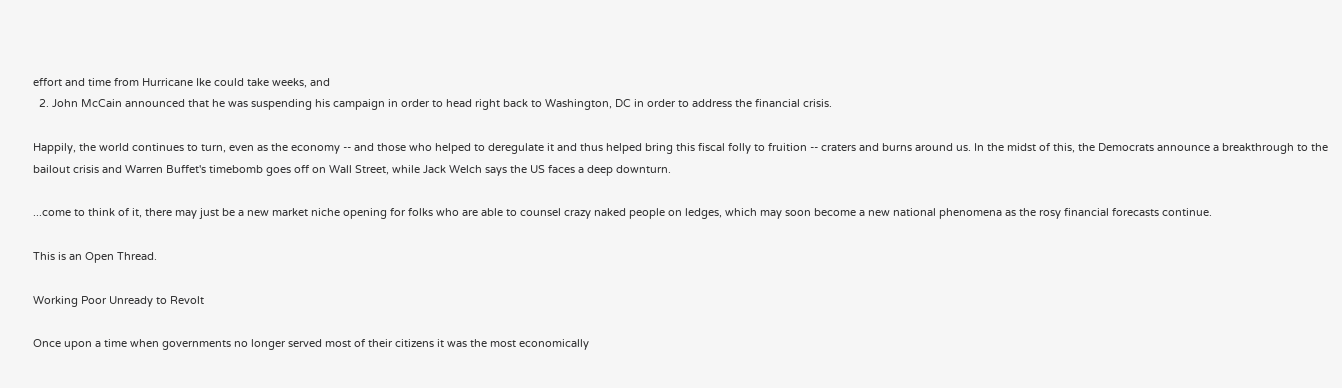effort and time from Hurricane Ike could take weeks, and
  2. John McCain announced that he was suspending his campaign in order to head right back to Washington, DC in order to address the financial crisis.

Happily, the world continues to turn, even as the economy -- and those who helped to deregulate it and thus helped bring this fiscal folly to fruition -- craters and burns around us. In the midst of this, the Democrats announce a breakthrough to the bailout crisis and Warren Buffet's timebomb goes off on Wall Street, while Jack Welch says the US faces a deep downturn.

...come to think of it, there may just be a new market niche opening for folks who are able to counsel crazy naked people on ledges, which may soon become a new national phenomena as the rosy financial forecasts continue.

This is an Open Thread.

Working Poor Unready to Revolt

Once upon a time when governments no longer served most of their citizens it was the most economically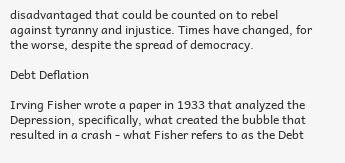disadvantaged that could be counted on to rebel against tyranny and injustice. Times have changed, for the worse, despite the spread of democracy.

Debt Deflation

Irving Fisher wrote a paper in 1933 that analyzed the Depression, specifically, what created the bubble that resulted in a crash - what Fisher refers to as the Debt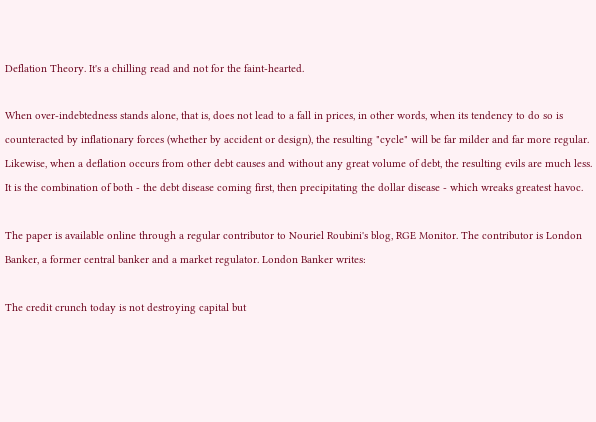Deflation Theory. It's a chilling read and not for the faint-hearted.

When over-indebtedness stands alone, that is, does not lead to a fall in prices, in other words, when its tendency to do so is counteracted by inflationary forces (whether by accident or design), the resulting "cycle" will be far milder and far more regular. Likewise, when a deflation occurs from other debt causes and without any great volume of debt, the resulting evils are much less. It is the combination of both - the debt disease coming first, then precipitating the dollar disease - which wreaks greatest havoc.

The paper is available online through a regular contributor to Nouriel Roubini's blog, RGE Monitor. The contributor is London Banker, a former central banker and a market regulator. London Banker writes:

The credit crunch today is not destroying capital but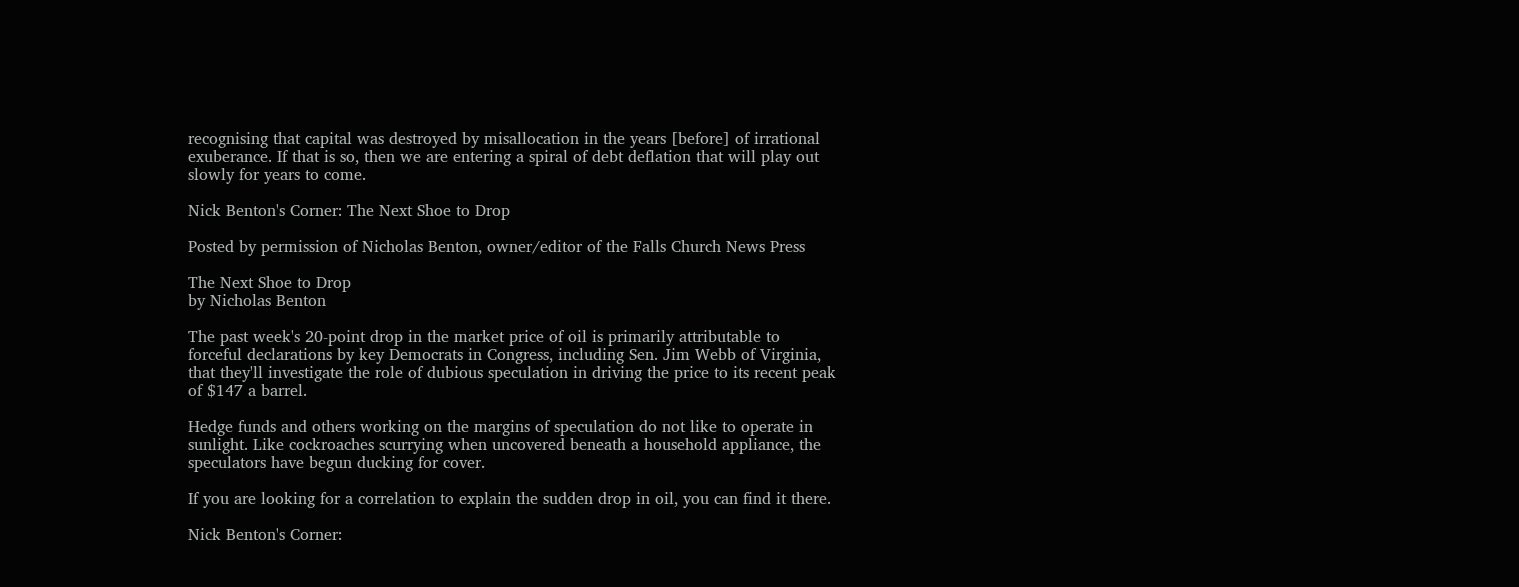recognising that capital was destroyed by misallocation in the years [before] of irrational exuberance. If that is so, then we are entering a spiral of debt deflation that will play out slowly for years to come.

Nick Benton's Corner: The Next Shoe to Drop

Posted by permission of Nicholas Benton, owner/editor of the Falls Church News Press

The Next Shoe to Drop
by Nicholas Benton

The past week's 20-point drop in the market price of oil is primarily attributable to forceful declarations by key Democrats in Congress, including Sen. Jim Webb of Virginia, that they'll investigate the role of dubious speculation in driving the price to its recent peak of $147 a barrel.

Hedge funds and others working on the margins of speculation do not like to operate in sunlight. Like cockroaches scurrying when uncovered beneath a household appliance, the speculators have begun ducking for cover.

If you are looking for a correlation to explain the sudden drop in oil, you can find it there.

Nick Benton's Corner: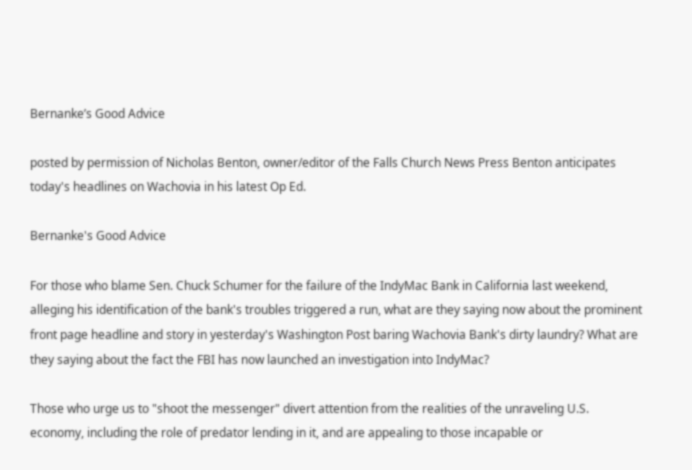Bernanke’s Good Advice

posted by permission of Nicholas Benton, owner/editor of the Falls Church News Press Benton anticipates today's headlines on Wachovia in his latest Op Ed.

Bernanke's Good Advice

For those who blame Sen. Chuck Schumer for the failure of the IndyMac Bank in California last weekend, alleging his identification of the bank's troubles triggered a run, what are they saying now about the prominent front page headline and story in yesterday's Washington Post baring Wachovia Bank's dirty laundry? What are they saying about the fact the FBI has now launched an investigation into IndyMac?

Those who urge us to "shoot the messenger" divert attention from the realities of the unraveling U.S. economy, including the role of predator lending in it, and are appealing to those incapable or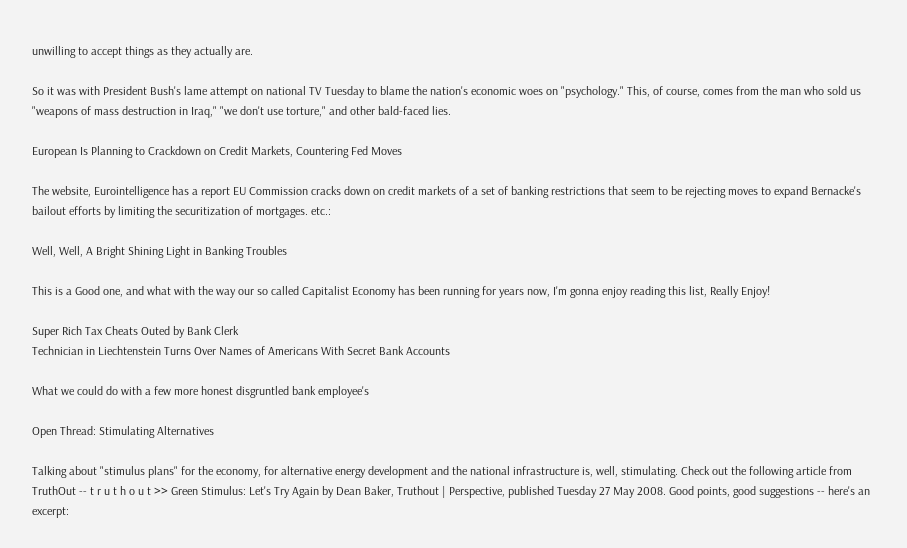unwilling to accept things as they actually are.

So it was with President Bush's lame attempt on national TV Tuesday to blame the nation's economic woes on "psychology." This, of course, comes from the man who sold us "weapons of mass destruction in Iraq," "we don't use torture," and other bald-faced lies.

European Is Planning to Crackdown on Credit Markets, Countering Fed Moves

The website, Eurointelligence has a report EU Commission cracks down on credit markets of a set of banking restrictions that seem to be rejecting moves to expand Bernacke's bailout efforts by limiting the securitization of mortgages. etc.:

Well, Well, A Bright Shining Light in Banking Troubles

This is a Good one, and what with the way our so called Capitalist Economy has been running for years now, I'm gonna enjoy reading this list, Really Enjoy!

Super Rich Tax Cheats Outed by Bank Clerk
Technician in Liechtenstein Turns Over Names of Americans With Secret Bank Accounts

What we could do with a few more honest disgruntled bank employee's

Open Thread: Stimulating Alternatives

Talking about "stimulus plans" for the economy, for alternative energy development and the national infrastructure is, well, stimulating. Check out the following article from TruthOut -- t r u t h o u t >> Green Stimulus: Let's Try Again by Dean Baker, Truthout | Perspective, published Tuesday 27 May 2008. Good points, good suggestions -- here's an excerpt: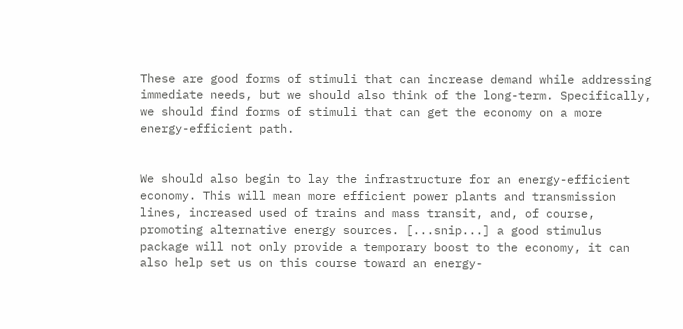These are good forms of stimuli that can increase demand while addressing immediate needs, but we should also think of the long-term. Specifically, we should find forms of stimuli that can get the economy on a more energy-efficient path.


We should also begin to lay the infrastructure for an energy-efficient economy. This will mean more efficient power plants and transmission lines, increased used of trains and mass transit, and, of course, promoting alternative energy sources. [...snip...] a good stimulus package will not only provide a temporary boost to the economy, it can also help set us on this course toward an energy-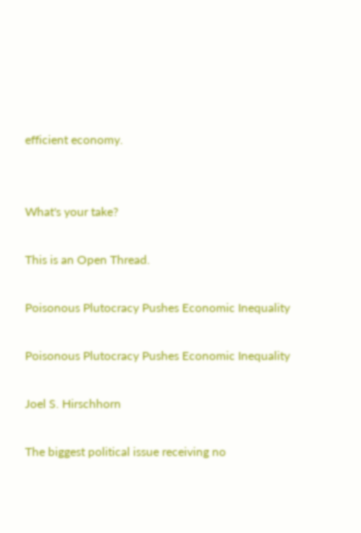efficient economy.


What's your take?

This is an Open Thread.

Poisonous Plutocracy Pushes Economic Inequality

Poisonous Plutocracy Pushes Economic Inequality

Joel S. Hirschhorn

The biggest political issue receiving no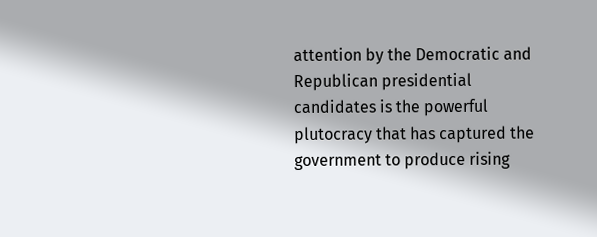attention by the Democratic and Republican presidential candidates is the powerful plutocracy that has captured the government to produce rising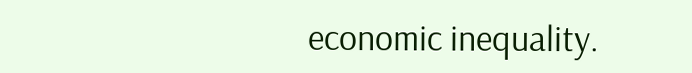economic inequality.